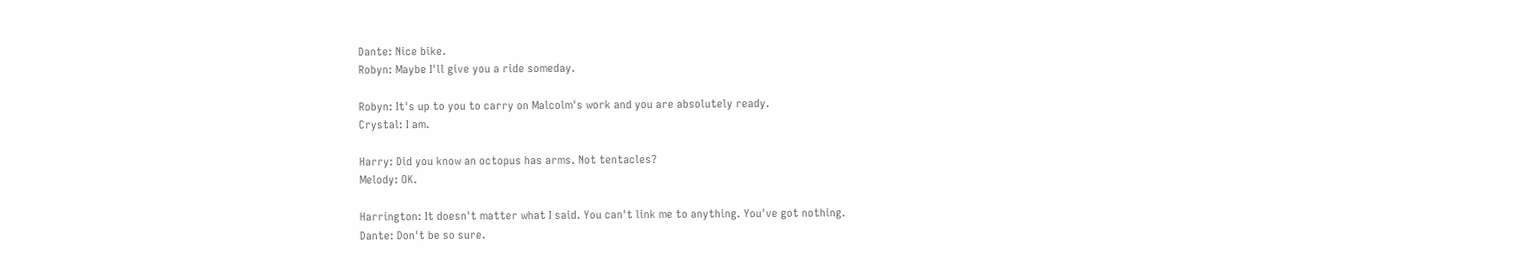Dante: Nice bike.
Robyn: Maybe I'll give you a ride someday.

Robyn: It's up to you to carry on Malcolm's work and you are absolutely ready.
Crystal: I am.

Harry: Did you know an octopus has arms. Not tentacles?
Melody: OK.

Harrington: It doesn't matter what I said. You can't link me to anything. You've got nothing.
Dante: Don't be so sure.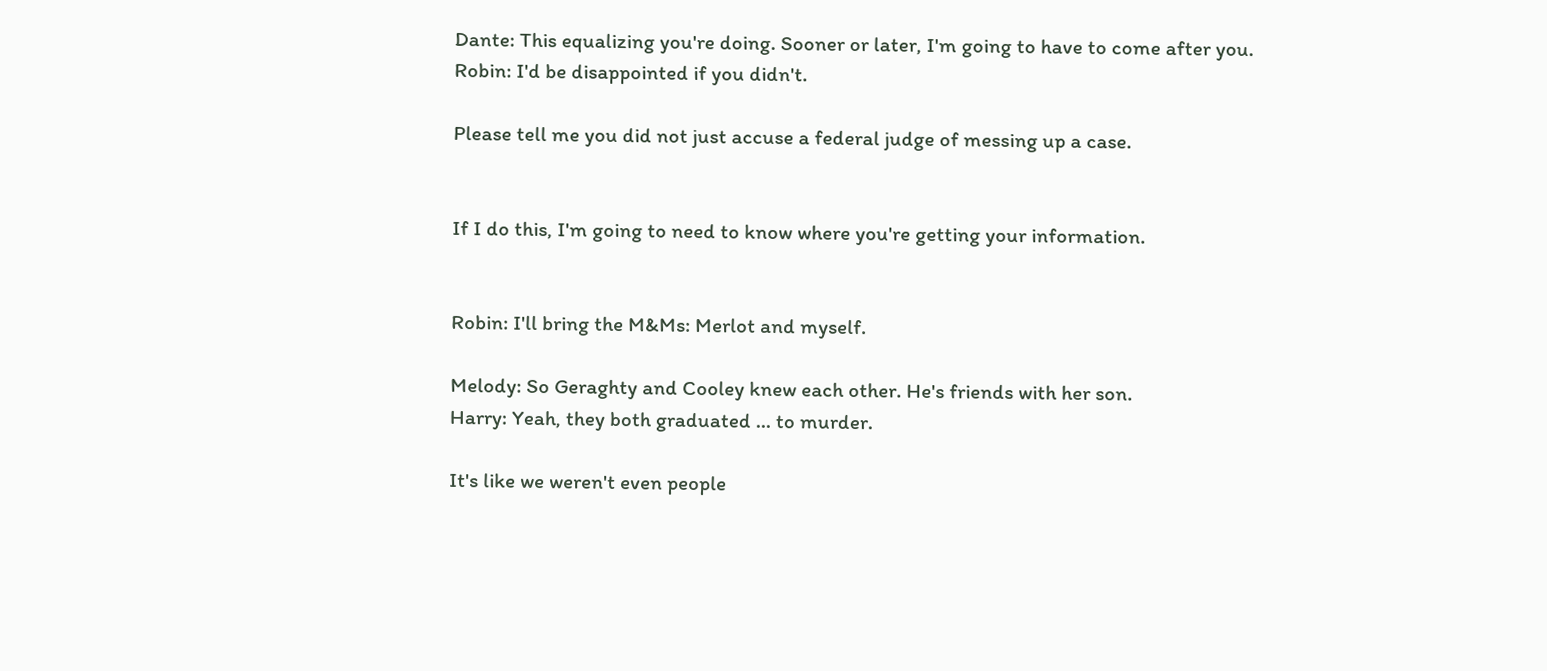Dante: This equalizing you're doing. Sooner or later, I'm going to have to come after you.
Robin: I'd be disappointed if you didn't.

Please tell me you did not just accuse a federal judge of messing up a case.


If I do this, I'm going to need to know where you're getting your information.


Robin: I'll bring the M&Ms: Merlot and myself.

Melody: So Geraghty and Cooley knew each other. He's friends with her son.
Harry: Yeah, they both graduated ... to murder.

It's like we weren't even people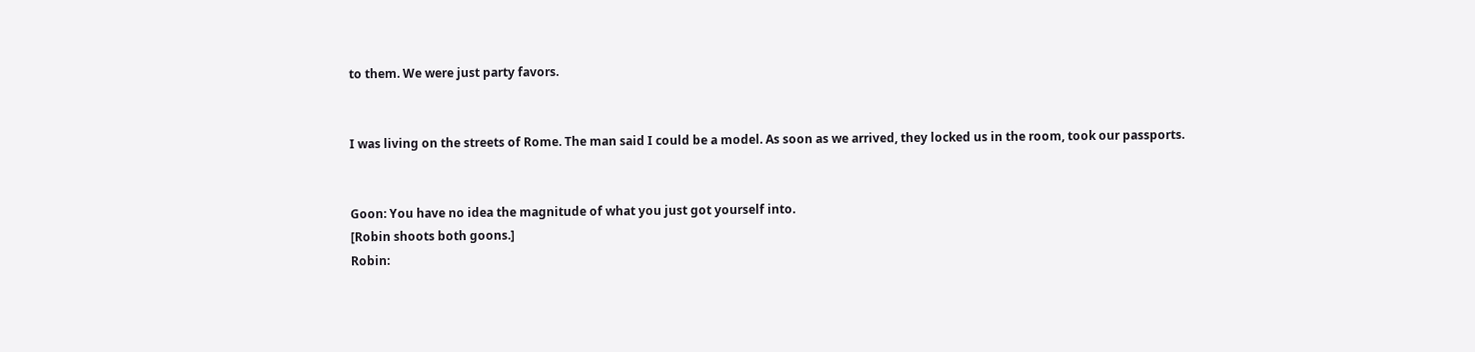to them. We were just party favors.


I was living on the streets of Rome. The man said I could be a model. As soon as we arrived, they locked us in the room, took our passports.


Goon: You have no idea the magnitude of what you just got yourself into.
[Robin shoots both goons.]
Robin: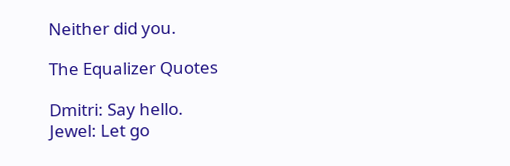Neither did you.

The Equalizer Quotes

Dmitri: Say hello.
Jewel: Let go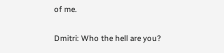of me.

Dmitri: Who the hell are you?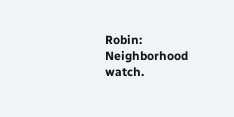Robin: Neighborhood watch.